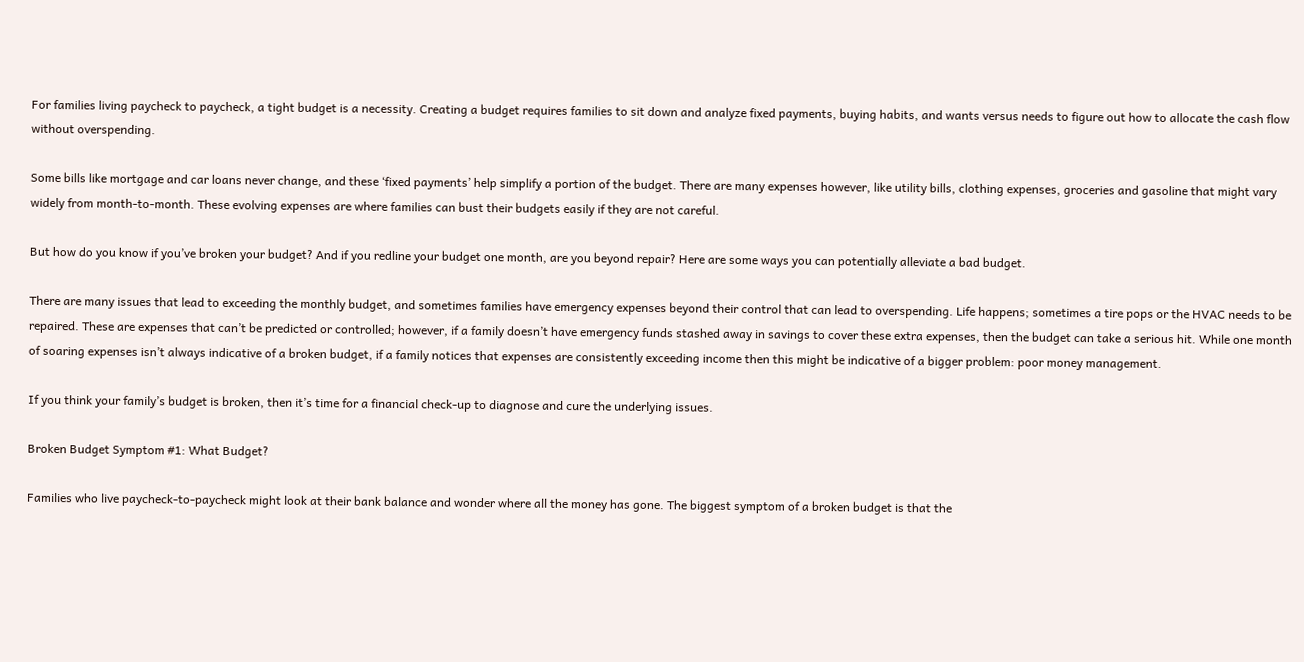For families living paycheck to paycheck, a tight budget is a necessity. Creating a budget requires families to sit down and analyze fixed payments, buying habits, and wants versus needs to figure out how to allocate the cash flow without overspending.

Some bills like mortgage and car loans never change, and these ‘fixed payments’ help simplify a portion of the budget. There are many expenses however, like utility bills, clothing expenses, groceries and gasoline that might vary widely from month-to-month. These evolving expenses are where families can bust their budgets easily if they are not careful.

But how do you know if you’ve broken your budget? And if you redline your budget one month, are you beyond repair? Here are some ways you can potentially alleviate a bad budget.

There are many issues that lead to exceeding the monthly budget, and sometimes families have emergency expenses beyond their control that can lead to overspending. Life happens; sometimes a tire pops or the HVAC needs to be repaired. These are expenses that can’t be predicted or controlled; however, if a family doesn’t have emergency funds stashed away in savings to cover these extra expenses, then the budget can take a serious hit. While one month of soaring expenses isn’t always indicative of a broken budget, if a family notices that expenses are consistently exceeding income then this might be indicative of a bigger problem: poor money management.

If you think your family’s budget is broken, then it’s time for a financial check-up to diagnose and cure the underlying issues.

Broken Budget Symptom #1: What Budget?

Families who live paycheck-to-paycheck might look at their bank balance and wonder where all the money has gone. The biggest symptom of a broken budget is that the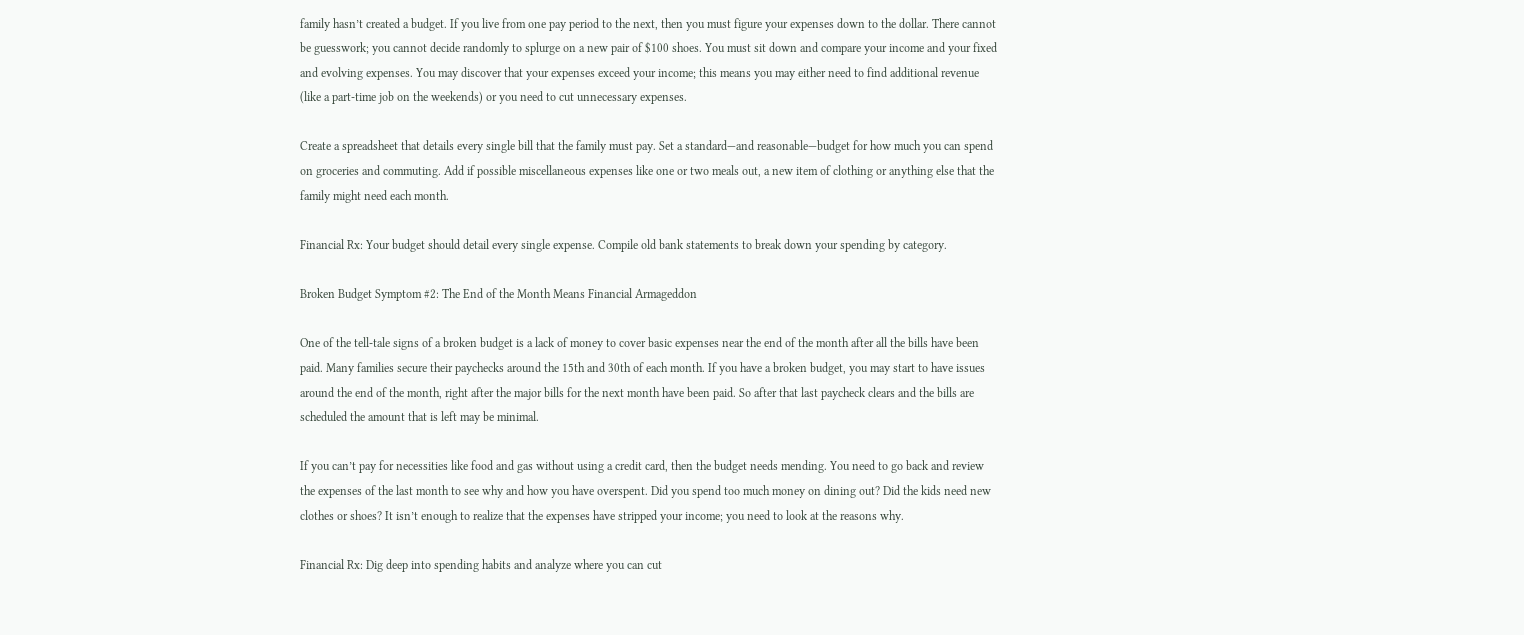family hasn’t created a budget. If you live from one pay period to the next, then you must figure your expenses down to the dollar. There cannot be guesswork; you cannot decide randomly to splurge on a new pair of $100 shoes. You must sit down and compare your income and your fixed and evolving expenses. You may discover that your expenses exceed your income; this means you may either need to find additional revenue (like a part-time job on the weekends) or you need to cut unnecessary expenses.

Create a spreadsheet that details every single bill that the family must pay. Set a standard—and reasonable—budget for how much you can spend on groceries and commuting. Add if possible miscellaneous expenses like one or two meals out, a new item of clothing or anything else that the family might need each month.

Financial Rx: Your budget should detail every single expense. Compile old bank statements to break down your spending by category.

Broken Budget Symptom #2: The End of the Month Means Financial Armageddon

One of the tell-tale signs of a broken budget is a lack of money to cover basic expenses near the end of the month after all the bills have been paid. Many families secure their paychecks around the 15th and 30th of each month. If you have a broken budget, you may start to have issues around the end of the month, right after the major bills for the next month have been paid. So after that last paycheck clears and the bills are scheduled the amount that is left may be minimal.

If you can’t pay for necessities like food and gas without using a credit card, then the budget needs mending. You need to go back and review the expenses of the last month to see why and how you have overspent. Did you spend too much money on dining out? Did the kids need new clothes or shoes? It isn’t enough to realize that the expenses have stripped your income; you need to look at the reasons why.

Financial Rx: Dig deep into spending habits and analyze where you can cut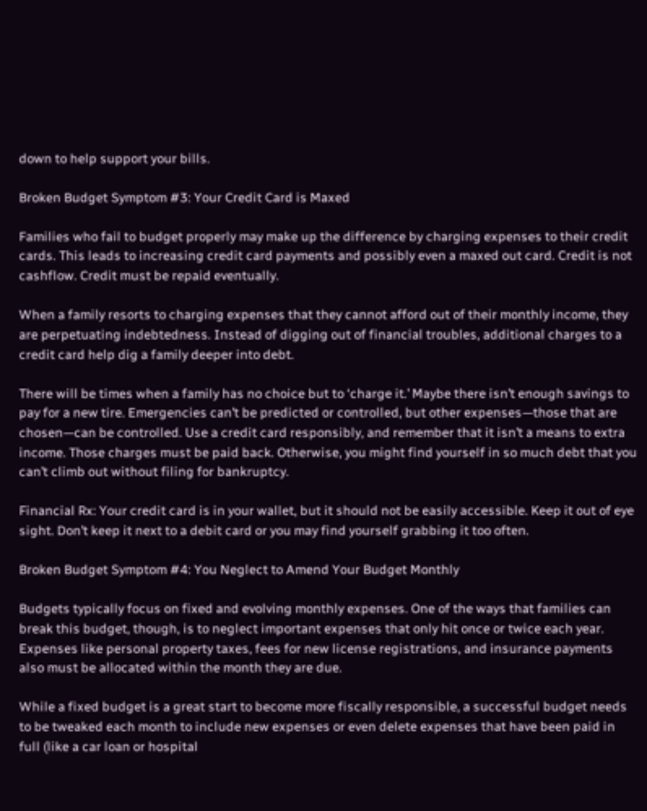down to help support your bills.

Broken Budget Symptom #3: Your Credit Card is Maxed

Families who fail to budget properly may make up the difference by charging expenses to their credit cards. This leads to increasing credit card payments and possibly even a maxed out card. Credit is not cashflow. Credit must be repaid eventually.

When a family resorts to charging expenses that they cannot afford out of their monthly income, they are perpetuating indebtedness. Instead of digging out of financial troubles, additional charges to a credit card help dig a family deeper into debt.

There will be times when a family has no choice but to ‘charge it.’ Maybe there isn’t enough savings to pay for a new tire. Emergencies can’t be predicted or controlled, but other expenses—those that are chosen—can be controlled. Use a credit card responsibly, and remember that it isn’t a means to extra income. Those charges must be paid back. Otherwise, you might find yourself in so much debt that you can’t climb out without filing for bankruptcy.

Financial Rx: Your credit card is in your wallet, but it should not be easily accessible. Keep it out of eye sight. Don’t keep it next to a debit card or you may find yourself grabbing it too often.

Broken Budget Symptom #4: You Neglect to Amend Your Budget Monthly

Budgets typically focus on fixed and evolving monthly expenses. One of the ways that families can break this budget, though, is to neglect important expenses that only hit once or twice each year. Expenses like personal property taxes, fees for new license registrations, and insurance payments also must be allocated within the month they are due.

While a fixed budget is a great start to become more fiscally responsible, a successful budget needs to be tweaked each month to include new expenses or even delete expenses that have been paid in full (like a car loan or hospital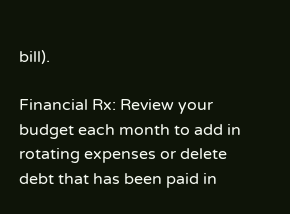bill).

Financial Rx: Review your budget each month to add in rotating expenses or delete debt that has been paid in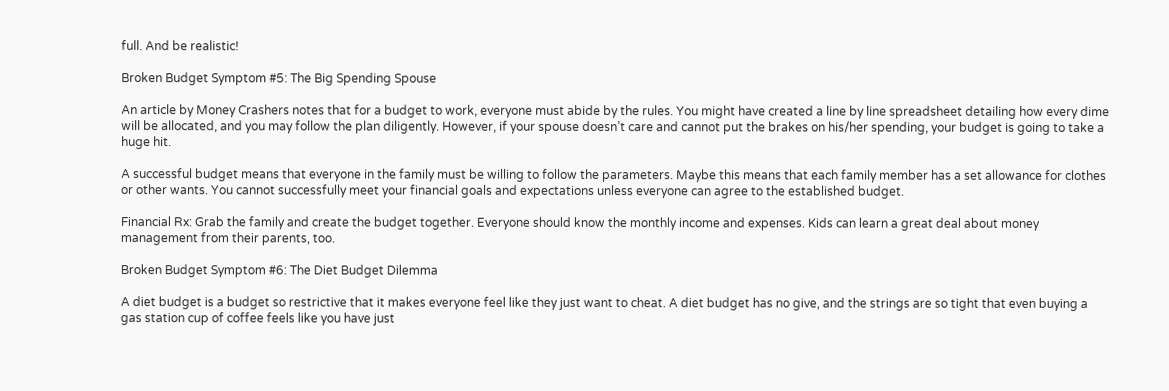full. And be realistic!

Broken Budget Symptom #5: The Big Spending Spouse

An article by Money Crashers notes that for a budget to work, everyone must abide by the rules. You might have created a line by line spreadsheet detailing how every dime will be allocated, and you may follow the plan diligently. However, if your spouse doesn’t care and cannot put the brakes on his/her spending, your budget is going to take a huge hit.

A successful budget means that everyone in the family must be willing to follow the parameters. Maybe this means that each family member has a set allowance for clothes or other wants. You cannot successfully meet your financial goals and expectations unless everyone can agree to the established budget.

Financial Rx: Grab the family and create the budget together. Everyone should know the monthly income and expenses. Kids can learn a great deal about money management from their parents, too.

Broken Budget Symptom #6: The Diet Budget Dilemma

A diet budget is a budget so restrictive that it makes everyone feel like they just want to cheat. A diet budget has no give, and the strings are so tight that even buying a gas station cup of coffee feels like you have just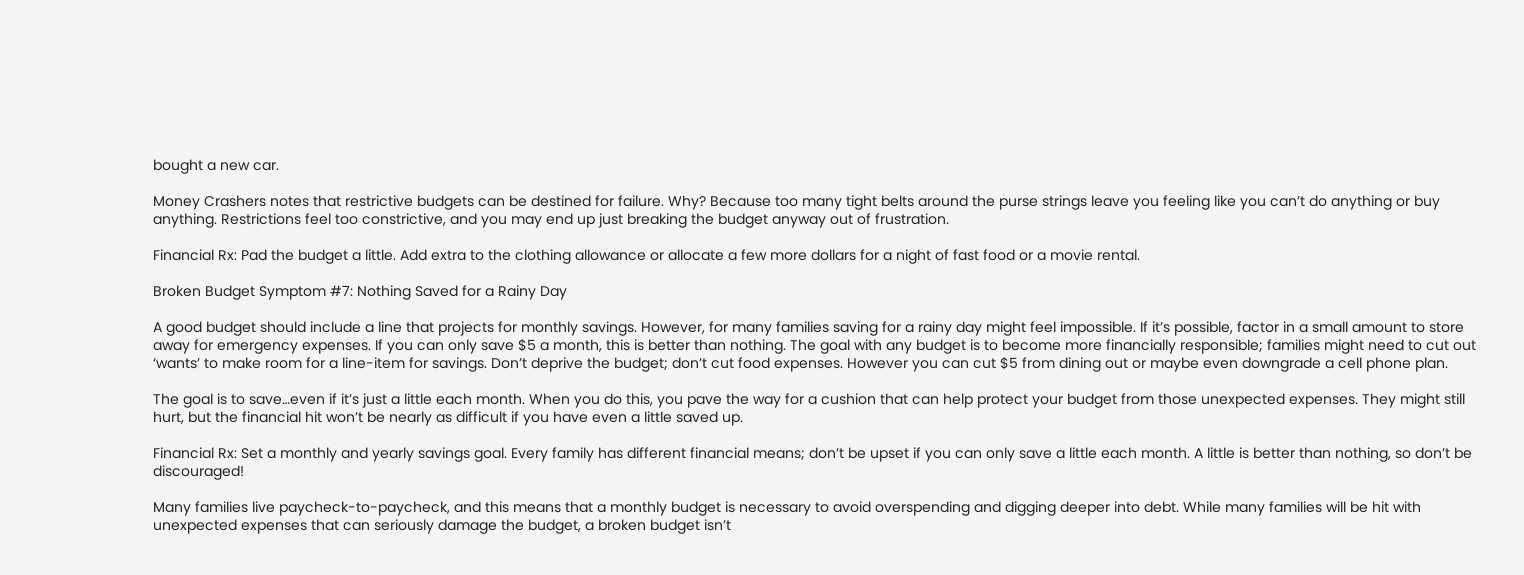bought a new car.

Money Crashers notes that restrictive budgets can be destined for failure. Why? Because too many tight belts around the purse strings leave you feeling like you can’t do anything or buy anything. Restrictions feel too constrictive, and you may end up just breaking the budget anyway out of frustration.

Financial Rx: Pad the budget a little. Add extra to the clothing allowance or allocate a few more dollars for a night of fast food or a movie rental.

Broken Budget Symptom #7: Nothing Saved for a Rainy Day

A good budget should include a line that projects for monthly savings. However, for many families saving for a rainy day might feel impossible. If it’s possible, factor in a small amount to store away for emergency expenses. If you can only save $5 a month, this is better than nothing. The goal with any budget is to become more financially responsible; families might need to cut out ‘wants’ to make room for a line-item for savings. Don’t deprive the budget; don’t cut food expenses. However you can cut $5 from dining out or maybe even downgrade a cell phone plan.

The goal is to save…even if it’s just a little each month. When you do this, you pave the way for a cushion that can help protect your budget from those unexpected expenses. They might still hurt, but the financial hit won’t be nearly as difficult if you have even a little saved up.

Financial Rx: Set a monthly and yearly savings goal. Every family has different financial means; don’t be upset if you can only save a little each month. A little is better than nothing, so don’t be discouraged!

Many families live paycheck-to-paycheck, and this means that a monthly budget is necessary to avoid overspending and digging deeper into debt. While many families will be hit with unexpected expenses that can seriously damage the budget, a broken budget isn’t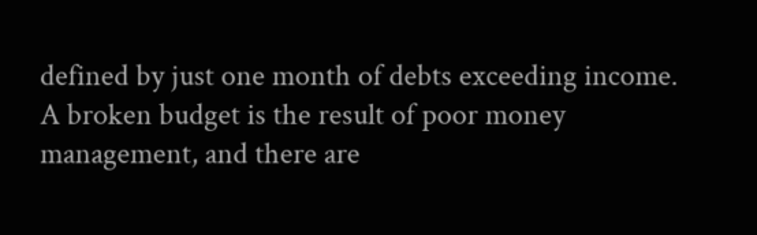defined by just one month of debts exceeding income. A broken budget is the result of poor money management, and there are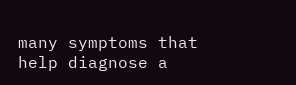many symptoms that help diagnose a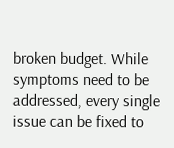broken budget. While symptoms need to be addressed, every single issue can be fixed to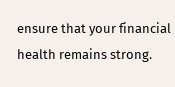ensure that your financial health remains strong.